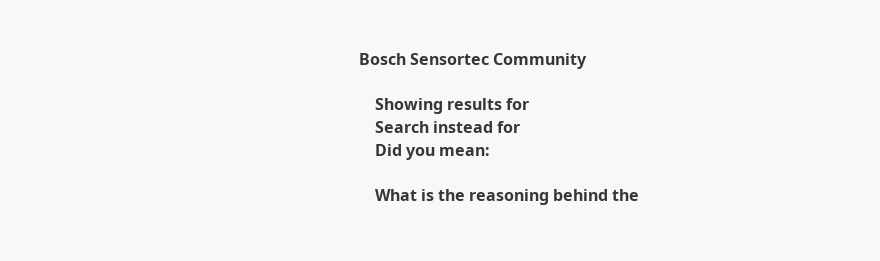Bosch Sensortec Community

    Showing results for
    Search instead for
    Did you mean:

    What is the reasoning behind the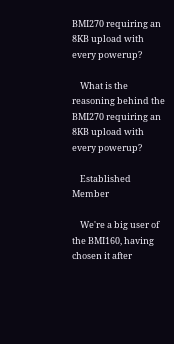BMI270 requiring an 8KB upload with every powerup?

    What is the reasoning behind the BMI270 requiring an 8KB upload with every powerup?

    Established Member

    We're a big user of the BMI160, having chosen it after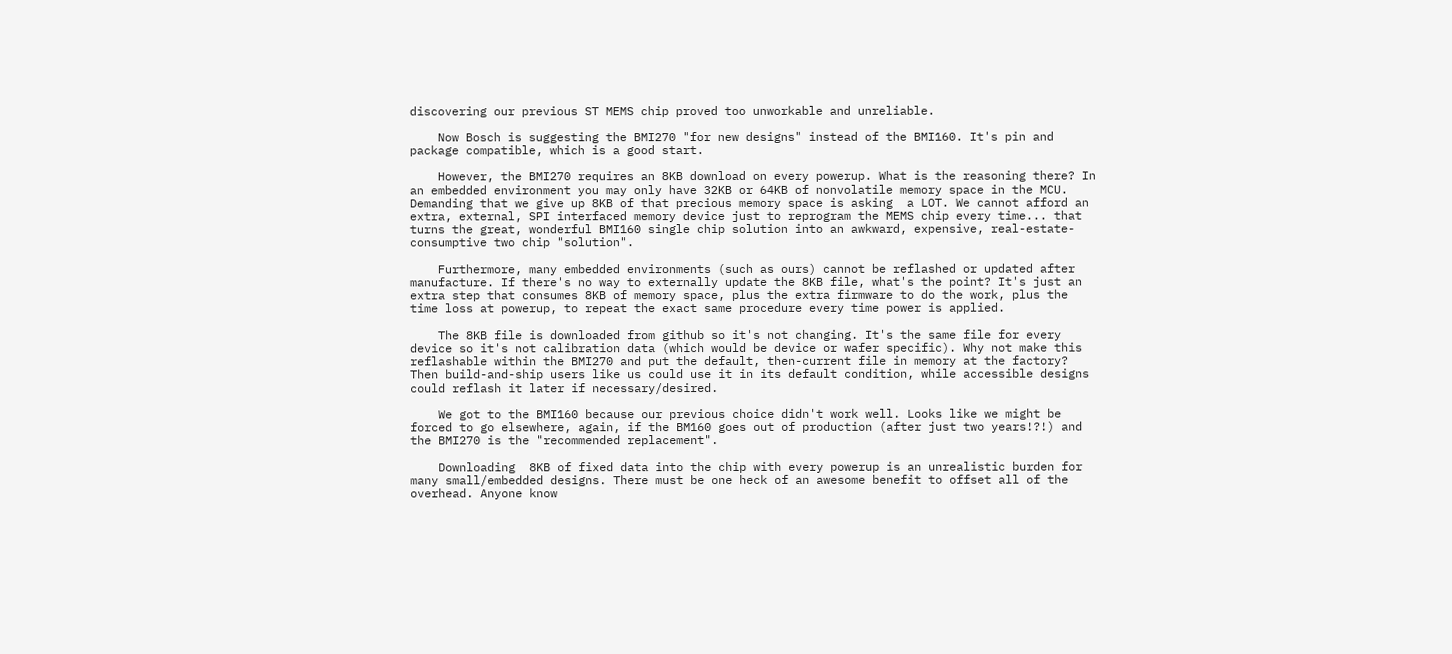discovering our previous ST MEMS chip proved too unworkable and unreliable.

    Now Bosch is suggesting the BMI270 "for new designs" instead of the BMI160. It's pin and package compatible, which is a good start.

    However, the BMI270 requires an 8KB download on every powerup. What is the reasoning there? In an embedded environment you may only have 32KB or 64KB of nonvolatile memory space in the MCU. Demanding that we give up 8KB of that precious memory space is asking  a LOT. We cannot afford an extra, external, SPI interfaced memory device just to reprogram the MEMS chip every time... that turns the great, wonderful BMI160 single chip solution into an awkward, expensive, real-estate-consumptive two chip "solution".

    Furthermore, many embedded environments (such as ours) cannot be reflashed or updated after manufacture. If there's no way to externally update the 8KB file, what's the point? It's just an extra step that consumes 8KB of memory space, plus the extra firmware to do the work, plus the time loss at powerup, to repeat the exact same procedure every time power is applied.

    The 8KB file is downloaded from github so it's not changing. It's the same file for every device so it's not calibration data (which would be device or wafer specific). Why not make this reflashable within the BMI270 and put the default, then-current file in memory at the factory? Then build-and-ship users like us could use it in its default condition, while accessible designs could reflash it later if necessary/desired.

    We got to the BMI160 because our previous choice didn't work well. Looks like we might be forced to go elsewhere, again, if the BM160 goes out of production (after just two years!?!) and the BMI270 is the "recommended replacement".

    Downloading  8KB of fixed data into the chip with every powerup is an unrealistic burden for many small/embedded designs. There must be one heck of an awesome benefit to offset all of the overhead. Anyone know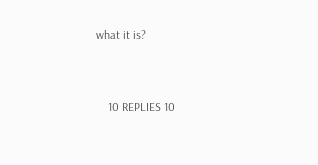what it is?


    10 REPLIES 10